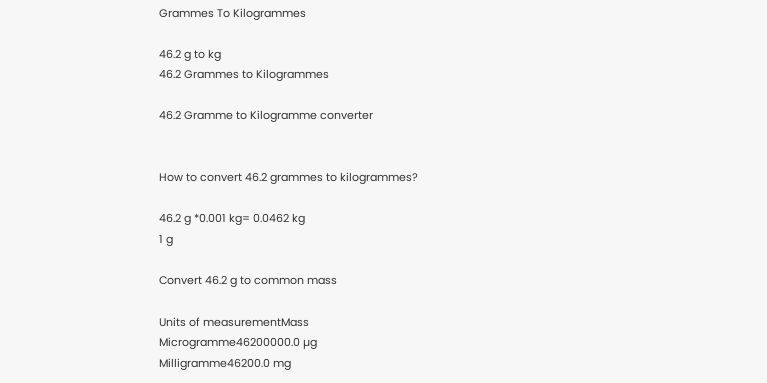Grammes To Kilogrammes

46.2 g to kg
46.2 Grammes to Kilogrammes

46.2 Gramme to Kilogramme converter


How to convert 46.2 grammes to kilogrammes?

46.2 g *0.001 kg= 0.0462 kg
1 g

Convert 46.2 g to common mass

Units of measurementMass
Microgramme46200000.0 µg
Milligramme46200.0 mg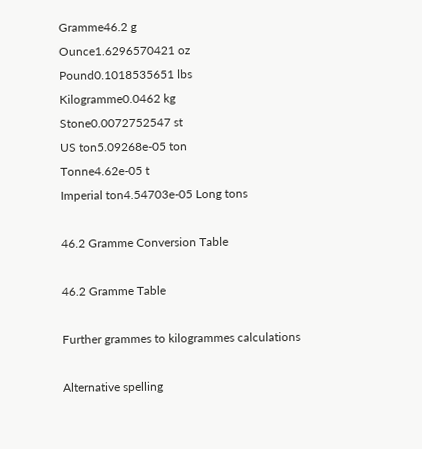Gramme46.2 g
Ounce1.6296570421 oz
Pound0.1018535651 lbs
Kilogramme0.0462 kg
Stone0.0072752547 st
US ton5.09268e-05 ton
Tonne4.62e-05 t
Imperial ton4.54703e-05 Long tons

46.2 Gramme Conversion Table

46.2 Gramme Table

Further grammes to kilogrammes calculations

Alternative spelling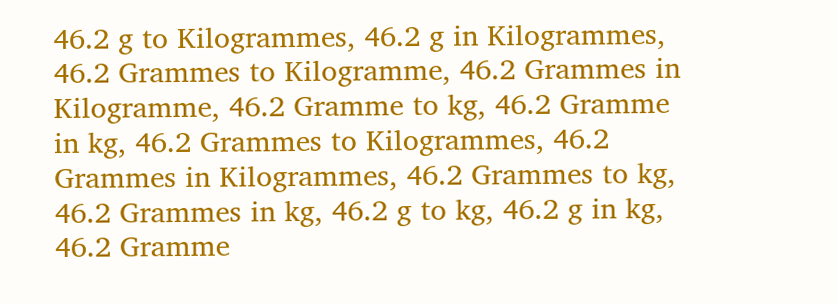46.2 g to Kilogrammes, 46.2 g in Kilogrammes, 46.2 Grammes to Kilogramme, 46.2 Grammes in Kilogramme, 46.2 Gramme to kg, 46.2 Gramme in kg, 46.2 Grammes to Kilogrammes, 46.2 Grammes in Kilogrammes, 46.2 Grammes to kg, 46.2 Grammes in kg, 46.2 g to kg, 46.2 g in kg, 46.2 Gramme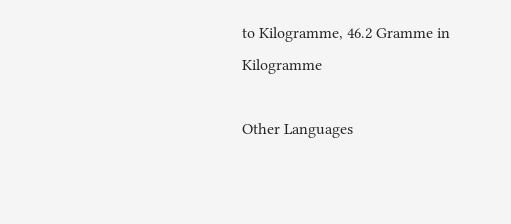to Kilogramme, 46.2 Gramme in Kilogramme

Other Languages